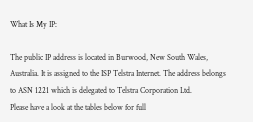What Is My IP:

The public IP address is located in Burwood, New South Wales, Australia. It is assigned to the ISP Telstra Internet. The address belongs to ASN 1221 which is delegated to Telstra Corporation Ltd.
Please have a look at the tables below for full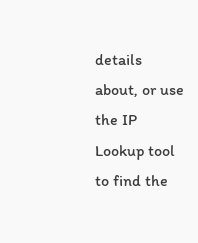details about, or use the IP Lookup tool to find the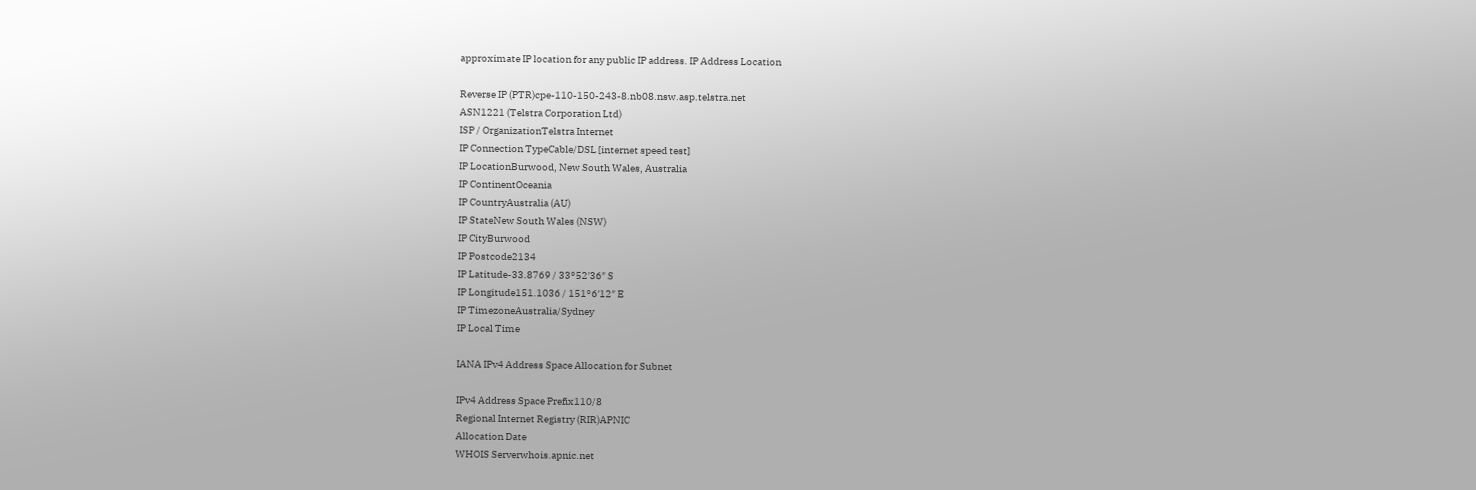approximate IP location for any public IP address. IP Address Location

Reverse IP (PTR)cpe-110-150-243-8.nb08.nsw.asp.telstra.net
ASN1221 (Telstra Corporation Ltd)
ISP / OrganizationTelstra Internet
IP Connection TypeCable/DSL [internet speed test]
IP LocationBurwood, New South Wales, Australia
IP ContinentOceania
IP CountryAustralia (AU)
IP StateNew South Wales (NSW)
IP CityBurwood
IP Postcode2134
IP Latitude-33.8769 / 33°52′36″ S
IP Longitude151.1036 / 151°6′12″ E
IP TimezoneAustralia/Sydney
IP Local Time

IANA IPv4 Address Space Allocation for Subnet

IPv4 Address Space Prefix110/8
Regional Internet Registry (RIR)APNIC
Allocation Date
WHOIS Serverwhois.apnic.net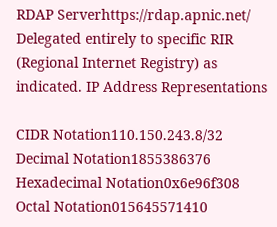RDAP Serverhttps://rdap.apnic.net/
Delegated entirely to specific RIR (Regional Internet Registry) as indicated. IP Address Representations

CIDR Notation110.150.243.8/32
Decimal Notation1855386376
Hexadecimal Notation0x6e96f308
Octal Notation015645571410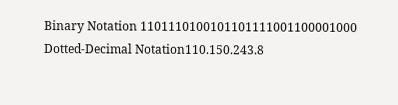Binary Notation 1101110100101101111001100001000
Dotted-Decimal Notation110.150.243.8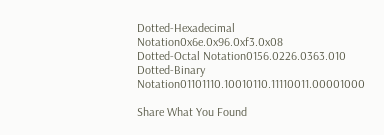Dotted-Hexadecimal Notation0x6e.0x96.0xf3.0x08
Dotted-Octal Notation0156.0226.0363.010
Dotted-Binary Notation01101110.10010110.11110011.00001000

Share What You Found